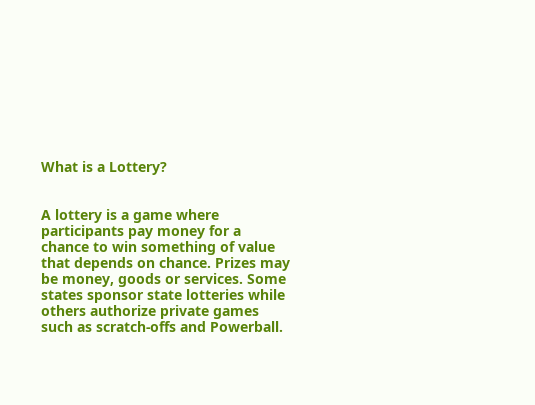What is a Lottery?


A lottery is a game where participants pay money for a chance to win something of value that depends on chance. Prizes may be money, goods or services. Some states sponsor state lotteries while others authorize private games such as scratch-offs and Powerball.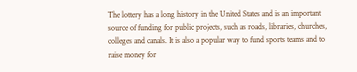The lottery has a long history in the United States and is an important source of funding for public projects, such as roads, libraries, churches, colleges and canals. It is also a popular way to fund sports teams and to raise money for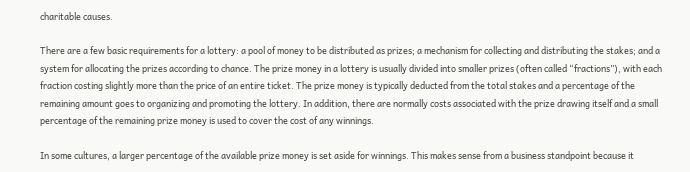charitable causes.

There are a few basic requirements for a lottery: a pool of money to be distributed as prizes; a mechanism for collecting and distributing the stakes; and a system for allocating the prizes according to chance. The prize money in a lottery is usually divided into smaller prizes (often called “fractions”), with each fraction costing slightly more than the price of an entire ticket. The prize money is typically deducted from the total stakes and a percentage of the remaining amount goes to organizing and promoting the lottery. In addition, there are normally costs associated with the prize drawing itself and a small percentage of the remaining prize money is used to cover the cost of any winnings.

In some cultures, a larger percentage of the available prize money is set aside for winnings. This makes sense from a business standpoint because it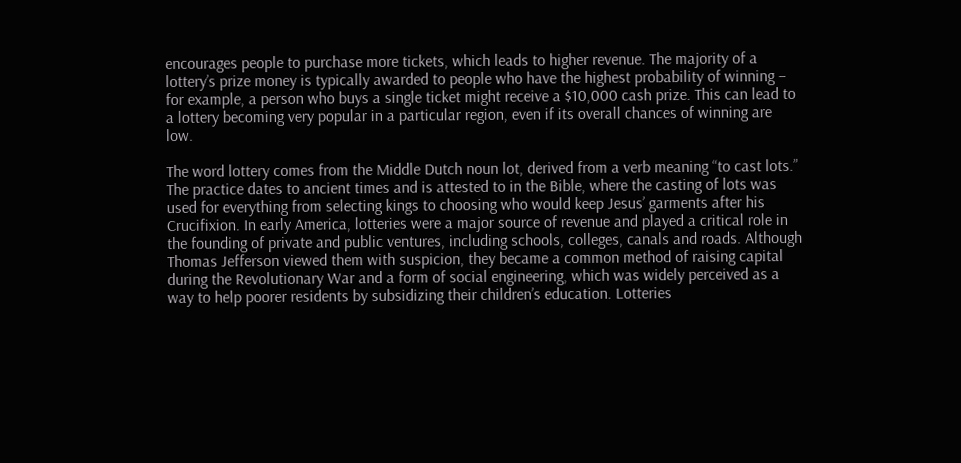encourages people to purchase more tickets, which leads to higher revenue. The majority of a lottery’s prize money is typically awarded to people who have the highest probability of winning – for example, a person who buys a single ticket might receive a $10,000 cash prize. This can lead to a lottery becoming very popular in a particular region, even if its overall chances of winning are low.

The word lottery comes from the Middle Dutch noun lot, derived from a verb meaning “to cast lots.” The practice dates to ancient times and is attested to in the Bible, where the casting of lots was used for everything from selecting kings to choosing who would keep Jesus’ garments after his Crucifixion. In early America, lotteries were a major source of revenue and played a critical role in the founding of private and public ventures, including schools, colleges, canals and roads. Although Thomas Jefferson viewed them with suspicion, they became a common method of raising capital during the Revolutionary War and a form of social engineering, which was widely perceived as a way to help poorer residents by subsidizing their children’s education. Lotteries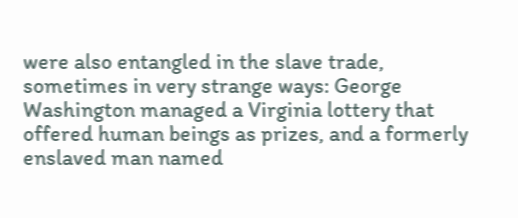were also entangled in the slave trade, sometimes in very strange ways: George Washington managed a Virginia lottery that offered human beings as prizes, and a formerly enslaved man named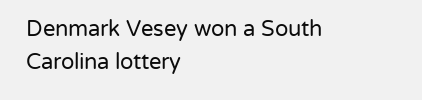Denmark Vesey won a South Carolina lottery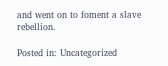and went on to foment a slave rebellion.

Posted in: Uncategorized